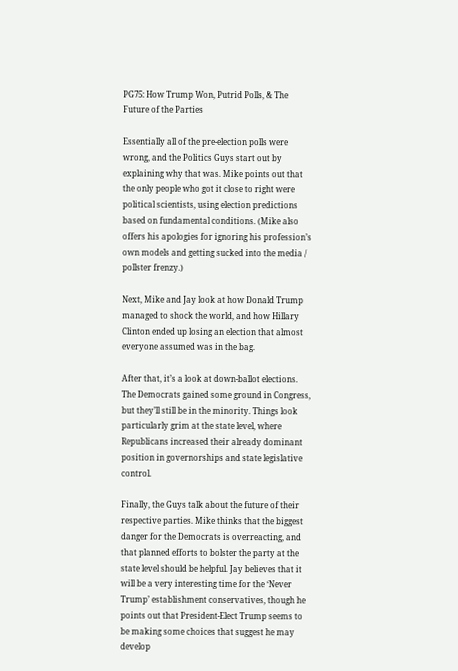PG75: How Trump Won, Putrid Polls, & The Future of the Parties

Essentially all of the pre-election polls were wrong, and the Politics Guys start out by explaining why that was. Mike points out that the only people who got it close to right were political scientists, using election predictions based on fundamental conditions. (Mike also offers his apologies for ignoring his profession’s own models and getting sucked into the media / pollster frenzy.)

Next, Mike and Jay look at how Donald Trump managed to shock the world, and how Hillary Clinton ended up losing an election that almost everyone assumed was in the bag.

After that, it’s a look at down-ballot elections. The Democrats gained some ground in Congress, but they’ll still be in the minority. Things look particularly grim at the state level, where Republicans increased their already dominant position in governorships and state legislative control.

Finally, the Guys talk about the future of their respective parties. Mike thinks that the biggest danger for the Democrats is overreacting, and that planned efforts to bolster the party at the state level should be helpful. Jay believes that it will be a very interesting time for the ‘Never Trump’ establishment conservatives, though he points out that President-Elect Trump seems to be making some choices that suggest he may develop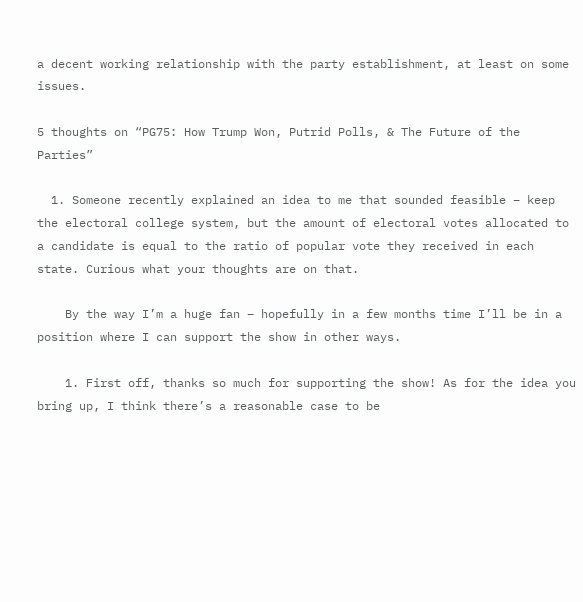a decent working relationship with the party establishment, at least on some issues.

5 thoughts on “PG75: How Trump Won, Putrid Polls, & The Future of the Parties”

  1. Someone recently explained an idea to me that sounded feasible – keep the electoral college system, but the amount of electoral votes allocated to a candidate is equal to the ratio of popular vote they received in each state. Curious what your thoughts are on that.

    By the way I’m a huge fan – hopefully in a few months time I’ll be in a position where I can support the show in other ways.

    1. First off, thanks so much for supporting the show! As for the idea you bring up, I think there’s a reasonable case to be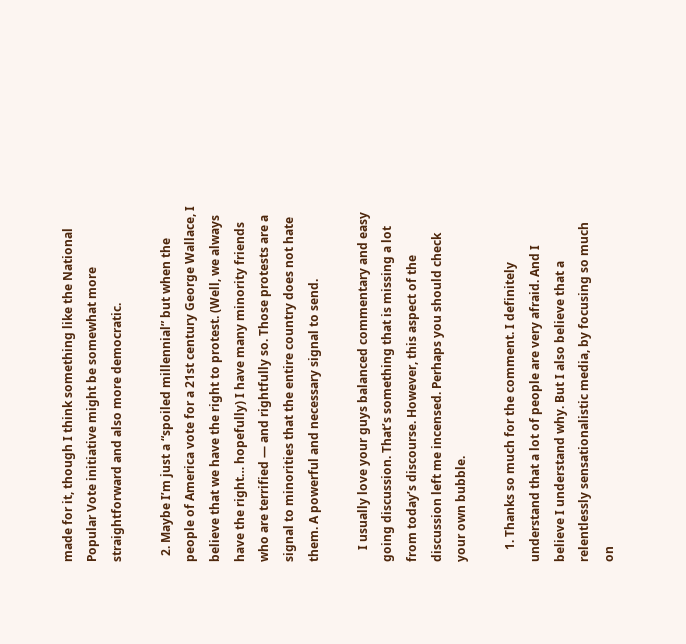made for it, though I think something like the National Popular Vote initiative might be somewhat more straightforward and also more democratic.

  2. Maybe I’m just a “spoiled millennial” but when the people of America vote for a 21st century George Wallace, I believe that we have the right to protest. (Well, we always have the right… hopefully) I have many minority friends who are terrified — and rightfully so. Those protests are a signal to minorities that the entire country does not hate them. A powerful and necessary signal to send.

    I usually love your guys balanced commentary and easy going discussion. That’s something that is missing a lot from today’s discourse. However, this aspect of the discussion left me incensed. Perhaps you should check your own bubble.

    1. Thanks so much for the comment. I definitely understand that a lot of people are very afraid. And I believe I understand why. But I also believe that a relentlessly sensationalistic media, by focusing so much on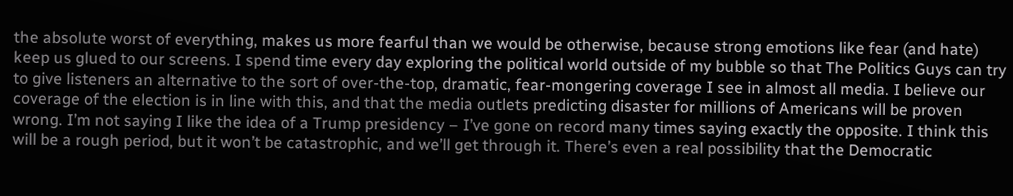the absolute worst of everything, makes us more fearful than we would be otherwise, because strong emotions like fear (and hate) keep us glued to our screens. I spend time every day exploring the political world outside of my bubble so that The Politics Guys can try to give listeners an alternative to the sort of over-the-top, dramatic, fear-mongering coverage I see in almost all media. I believe our coverage of the election is in line with this, and that the media outlets predicting disaster for millions of Americans will be proven wrong. I’m not saying I like the idea of a Trump presidency – I’ve gone on record many times saying exactly the opposite. I think this will be a rough period, but it won’t be catastrophic, and we’ll get through it. There’s even a real possibility that the Democratic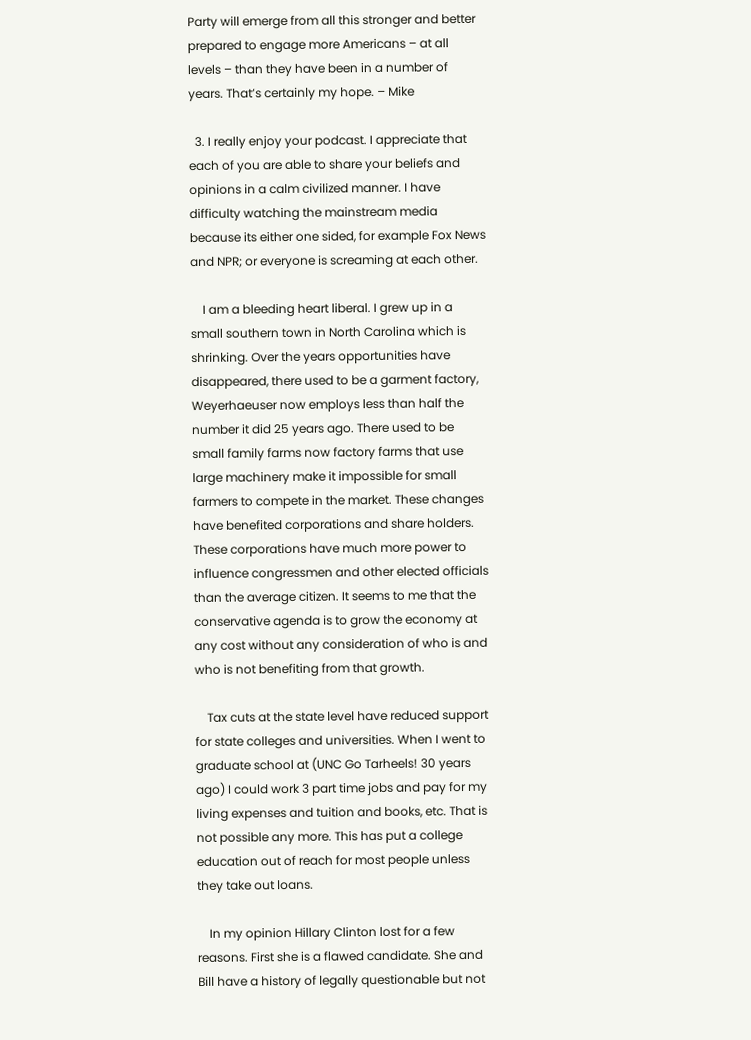Party will emerge from all this stronger and better prepared to engage more Americans – at all levels – than they have been in a number of years. That’s certainly my hope. – Mike

  3. I really enjoy your podcast. I appreciate that each of you are able to share your beliefs and opinions in a calm civilized manner. I have difficulty watching the mainstream media because its either one sided, for example Fox News and NPR; or everyone is screaming at each other.

    I am a bleeding heart liberal. I grew up in a small southern town in North Carolina which is shrinking. Over the years opportunities have disappeared, there used to be a garment factory, Weyerhaeuser now employs less than half the number it did 25 years ago. There used to be small family farms now factory farms that use large machinery make it impossible for small farmers to compete in the market. These changes have benefited corporations and share holders. These corporations have much more power to influence congressmen and other elected officials than the average citizen. It seems to me that the conservative agenda is to grow the economy at any cost without any consideration of who is and who is not benefiting from that growth.

    Tax cuts at the state level have reduced support for state colleges and universities. When I went to graduate school at (UNC Go Tarheels! 30 years ago) I could work 3 part time jobs and pay for my living expenses and tuition and books, etc. That is not possible any more. This has put a college education out of reach for most people unless they take out loans.

    In my opinion Hillary Clinton lost for a few reasons. First she is a flawed candidate. She and Bill have a history of legally questionable but not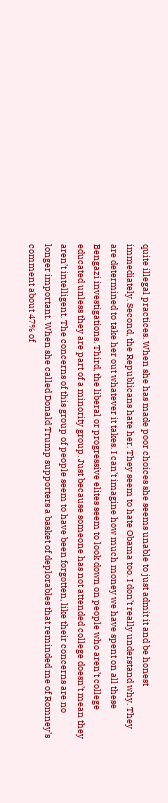quite illegal practices. When she has made poor choices she seems unable to just admit it and be honest immediately. Second, the Republicans hate her. They seem to hate Obama too. I don’t really understand why. They are determined to take her out whatever it takes. I can’t imagine how much money we have spent on all these Bengazi investigations. Third, the liberal or progressive elites seem to look down on people who aren’t college educated unless they are part of a minority group. Just because someone has not attended college doesn’t mean they aren’t intelligent. The concerns of this group of people seem to have been forgotten, like their concerns are no longer important. When she called Donald Trump supporters a basket of deplorables that reminded me of Romney’s comment about 47% of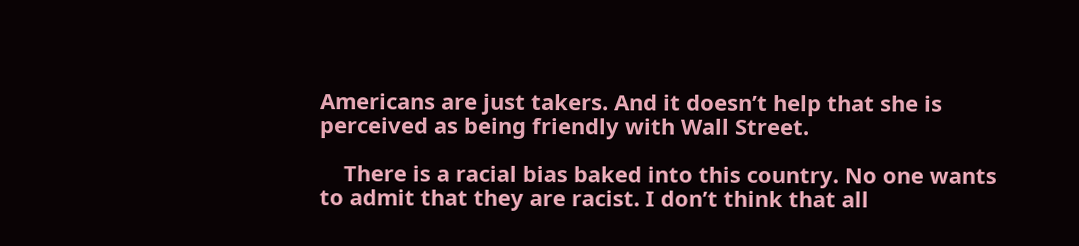Americans are just takers. And it doesn’t help that she is perceived as being friendly with Wall Street.

    There is a racial bias baked into this country. No one wants to admit that they are racist. I don’t think that all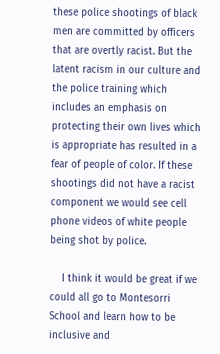these police shootings of black men are committed by officers that are overtly racist. But the latent racism in our culture and the police training which includes an emphasis on protecting their own lives which is appropriate has resulted in a fear of people of color. If these shootings did not have a racist component we would see cell phone videos of white people being shot by police.

    I think it would be great if we could all go to Montesorri School and learn how to be inclusive and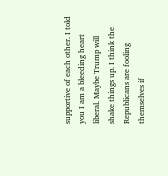supportive of each other. I told you I am a bleeding heart liberal. Maybe Trump will shake things up. I think the Republicans are fooling themselves if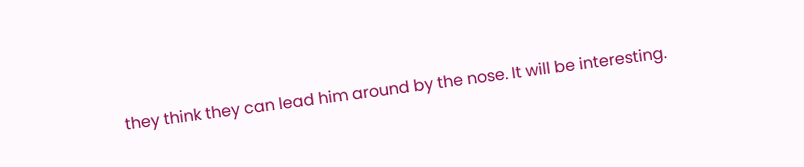they think they can lead him around by the nose. It will be interesting.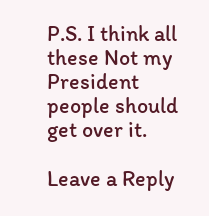P.S. I think all these Not my President people should get over it.

Leave a Reply